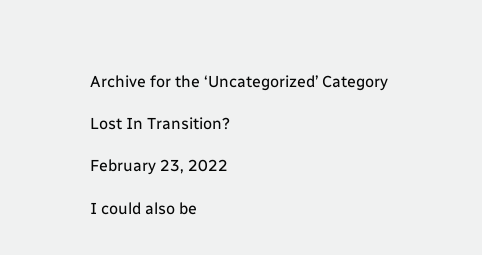Archive for the ‘Uncategorized’ Category

Lost In Transition?

February 23, 2022

I could also be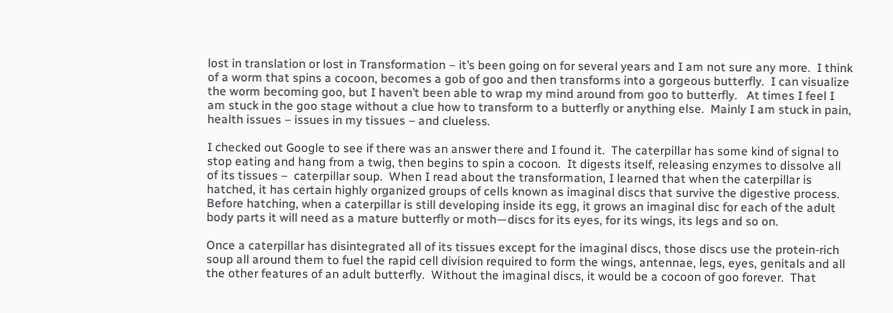lost in translation or lost in Transformation – it’s been going on for several years and I am not sure any more.  I think of a worm that spins a cocoon, becomes a gob of goo and then transforms into a gorgeous butterfly.  I can visualize the worm becoming goo, but I haven’t been able to wrap my mind around from goo to butterfly.   At times I feel I am stuck in the goo stage without a clue how to transform to a butterfly or anything else.  Mainly I am stuck in pain, health issues – issues in my tissues – and clueless.

I checked out Google to see if there was an answer there and I found it.  The caterpillar has some kind of signal to stop eating and hang from a twig, then begins to spin a cocoon.  It digests itself, releasing enzymes to dissolve all of its tissues –  caterpillar soup.  When I read about the transformation, I learned that when the caterpillar is hatched, it has certain highly organized groups of cells known as imaginal discs that survive the digestive process. Before hatching, when a caterpillar is still developing inside its egg, it grows an imaginal disc for each of the adult body parts it will need as a mature butterfly or moth—discs for its eyes, for its wings, its legs and so on.

Once a caterpillar has disintegrated all of its tissues except for the imaginal discs, those discs use the protein-rich soup all around them to fuel the rapid cell division required to form the wings, antennae, legs, eyes, genitals and all the other features of an adult butterfly.  Without the imaginal discs, it would be a cocoon of goo forever.  That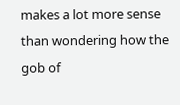makes a lot more sense than wondering how the gob of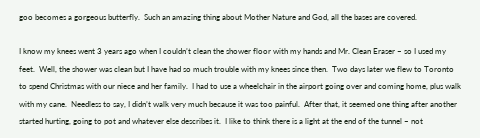goo becomes a gorgeous butterfly.  Such an amazing thing about Mother Nature and God, all the bases are covered.

I know my knees went 3 years ago when I couldn’t clean the shower floor with my hands and Mr. Clean Eraser – so I used my feet.  Well, the shower was clean but I have had so much trouble with my knees since then.  Two days later we flew to Toronto to spend Christmas with our niece and her family.  I had to use a wheelchair in the airport going over and coming home, plus walk with my cane.  Needless to say, I didn’t walk very much because it was too painful.  After that, it seemed one thing after another started hurting, going to pot and whatever else describes it.  I like to think there is a light at the end of the tunnel – not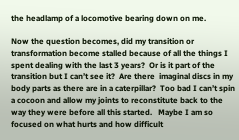the headlamp of a locomotive bearing down on me.

Now the question becomes, did my transition or transformation become stalled because of all the things I spent dealing with the last 3 years?  Or is it part of the transition but I can’t see it?  Are there  imaginal discs in my body parts as there are in a caterpillar?  Too bad I can’t spin a cocoon and allow my joints to reconstitute back to the way they were before all this started.   Maybe I am so focused on what hurts and how difficult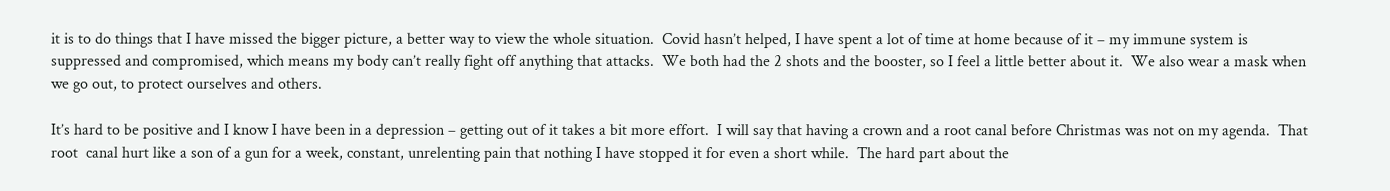it is to do things that I have missed the bigger picture, a better way to view the whole situation.  Covid hasn’t helped, I have spent a lot of time at home because of it – my immune system is suppressed and compromised, which means my body can’t really fight off anything that attacks.  We both had the 2 shots and the booster, so I feel a little better about it.  We also wear a mask when we go out, to protect ourselves and others.

It’s hard to be positive and I know I have been in a depression – getting out of it takes a bit more effort.  I will say that having a crown and a root canal before Christmas was not on my agenda.  That root  canal hurt like a son of a gun for a week, constant, unrelenting pain that nothing I have stopped it for even a short while.  The hard part about the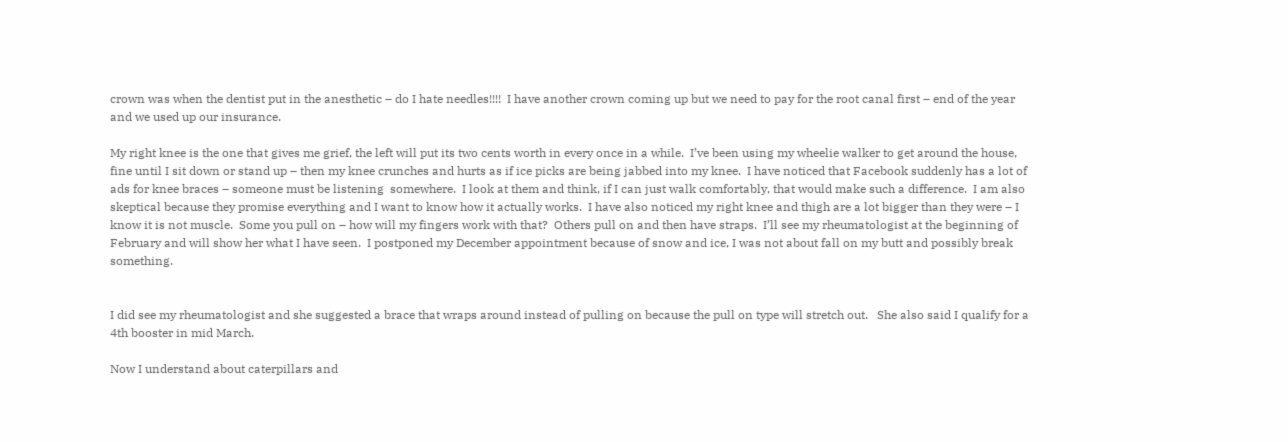crown was when the dentist put in the anesthetic – do I hate needles!!!!  I have another crown coming up but we need to pay for the root canal first – end of the year and we used up our insurance.

My right knee is the one that gives me grief, the left will put its two cents worth in every once in a while.  I’ve been using my wheelie walker to get around the house, fine until I sit down or stand up – then my knee crunches and hurts as if ice picks are being jabbed into my knee.  I have noticed that Facebook suddenly has a lot of ads for knee braces – someone must be listening  somewhere.  I look at them and think, if I can just walk comfortably, that would make such a difference.  I am also skeptical because they promise everything and I want to know how it actually works.  I have also noticed my right knee and thigh are a lot bigger than they were – I know it is not muscle.  Some you pull on – how will my fingers work with that?  Others pull on and then have straps.  I’ll see my rheumatologist at the beginning of February and will show her what I have seen.  I postponed my December appointment because of snow and ice, I was not about fall on my butt and possibly break something.


I did see my rheumatologist and she suggested a brace that wraps around instead of pulling on because the pull on type will stretch out.   She also said I qualify for a 4th booster in mid March.

Now I understand about caterpillars and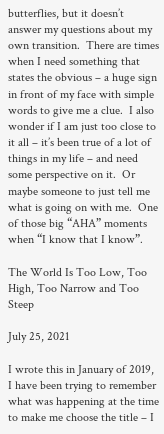butterflies, but it doesn’t answer my questions about my own transition.  There are times when I need something that states the obvious – a huge sign in front of my face with simple words to give me a clue.  I also wonder if I am just too close to it all – it’s been true of a lot of things in my life – and need some perspective on it.  Or maybe someone to just tell me what is going on with me.  One of those big “AHA” moments when “I know that I know”.

The World Is Too Low, Too High, Too Narrow and Too Steep

July 25, 2021

I wrote this in January of 2019, I have been trying to remember what was happening at the time to make me choose the title – I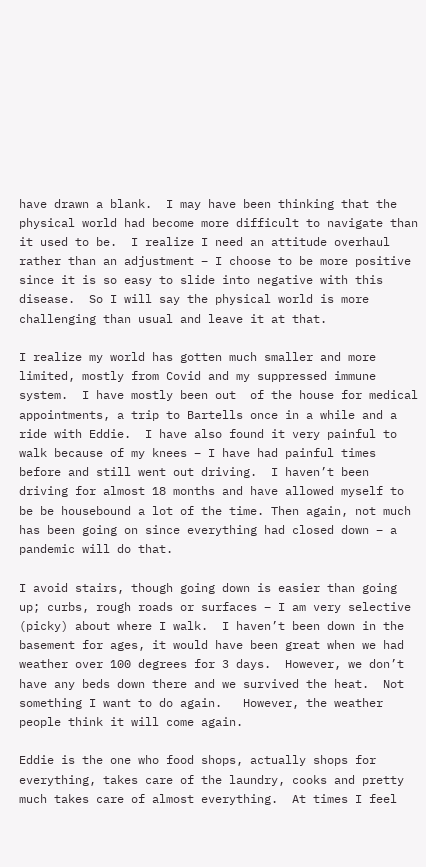have drawn a blank.  I may have been thinking that the physical world had become more difficult to navigate than it used to be.  I realize I need an attitude overhaul rather than an adjustment – I choose to be more positive since it is so easy to slide into negative with this disease.  So I will say the physical world is more challenging than usual and leave it at that.

I realize my world has gotten much smaller and more limited, mostly from Covid and my suppressed immune system.  I have mostly been out  of the house for medical appointments, a trip to Bartells once in a while and a ride with Eddie.  I have also found it very painful to walk because of my knees – I have had painful times before and still went out driving.  I haven’t been driving for almost 18 months and have allowed myself to be be housebound a lot of the time. Then again, not much has been going on since everything had closed down – a pandemic will do that.

I avoid stairs, though going down is easier than going up; curbs, rough roads or surfaces – I am very selective (picky) about where I walk.  I haven’t been down in the basement for ages, it would have been great when we had weather over 100 degrees for 3 days.  However, we don’t have any beds down there and we survived the heat.  Not something I want to do again.   However, the weather people think it will come again.

Eddie is the one who food shops, actually shops for everything, takes care of the laundry, cooks and pretty much takes care of almost everything.  At times I feel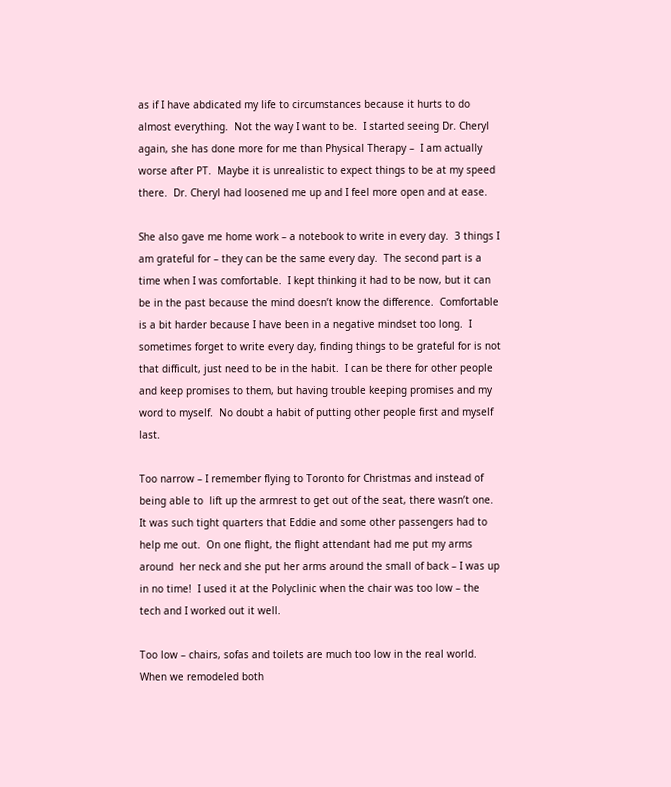as if I have abdicated my life to circumstances because it hurts to do almost everything.  Not the way I want to be.  I started seeing Dr. Cheryl again, she has done more for me than Physical Therapy –  I am actually worse after PT.  Maybe it is unrealistic to expect things to be at my speed there.  Dr. Cheryl had loosened me up and I feel more open and at ease.

She also gave me home work – a notebook to write in every day.  3 things I am grateful for – they can be the same every day.  The second part is a time when I was comfortable.  I kept thinking it had to be now, but it can be in the past because the mind doesn’t know the difference.  Comfortable is a bit harder because I have been in a negative mindset too long.  I sometimes forget to write every day, finding things to be grateful for is not that difficult, just need to be in the habit.  I can be there for other people and keep promises to them, but having trouble keeping promises and my word to myself.  No doubt a habit of putting other people first and myself last.

Too narrow – I remember flying to Toronto for Christmas and instead of being able to  lift up the armrest to get out of the seat, there wasn’t one.  It was such tight quarters that Eddie and some other passengers had to help me out.  On one flight, the flight attendant had me put my arms around  her neck and she put her arms around the small of back – I was up in no time!  I used it at the Polyclinic when the chair was too low – the tech and I worked out it well.

Too low – chairs, sofas and toilets are much too low in the real world.  When we remodeled both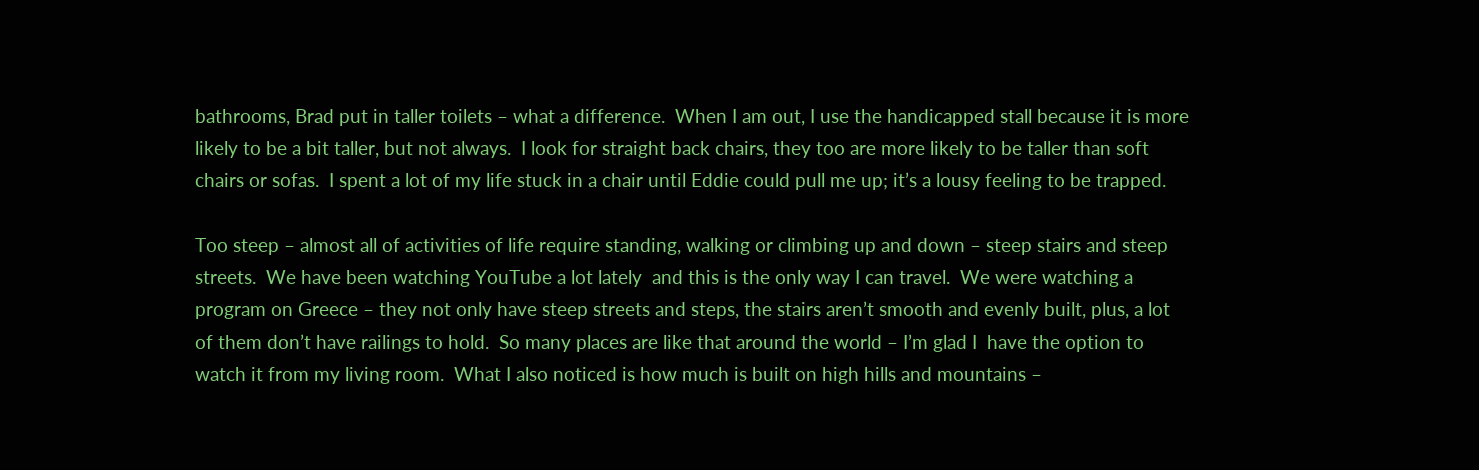bathrooms, Brad put in taller toilets – what a difference.  When I am out, I use the handicapped stall because it is more likely to be a bit taller, but not always.  I look for straight back chairs, they too are more likely to be taller than soft chairs or sofas.  I spent a lot of my life stuck in a chair until Eddie could pull me up; it’s a lousy feeling to be trapped.

Too steep – almost all of activities of life require standing, walking or climbing up and down – steep stairs and steep streets.  We have been watching YouTube a lot lately  and this is the only way I can travel.  We were watching a program on Greece – they not only have steep streets and steps, the stairs aren’t smooth and evenly built, plus, a lot of them don’t have railings to hold.  So many places are like that around the world – I’m glad I  have the option to watch it from my living room.  What I also noticed is how much is built on high hills and mountains –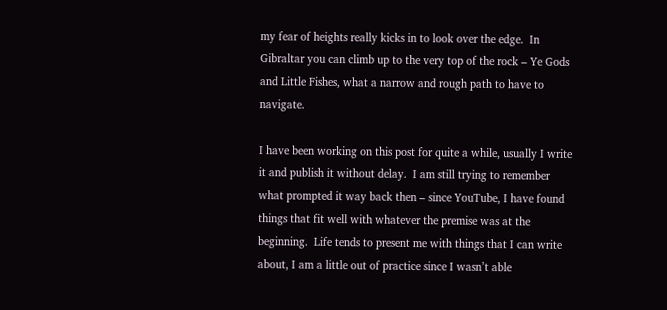my fear of heights really kicks in to look over the edge.  In Gibraltar you can climb up to the very top of the rock – Ye Gods and Little Fishes, what a narrow and rough path to have to navigate.

I have been working on this post for quite a while, usually I write it and publish it without delay.  I am still trying to remember what prompted it way back then – since YouTube, I have found things that fit well with whatever the premise was at the beginning.  Life tends to present me with things that I can write about, I am a little out of practice since I wasn’t able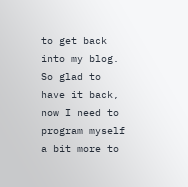to get back into my blog.  So glad to have it back, now I need to program myself a bit more to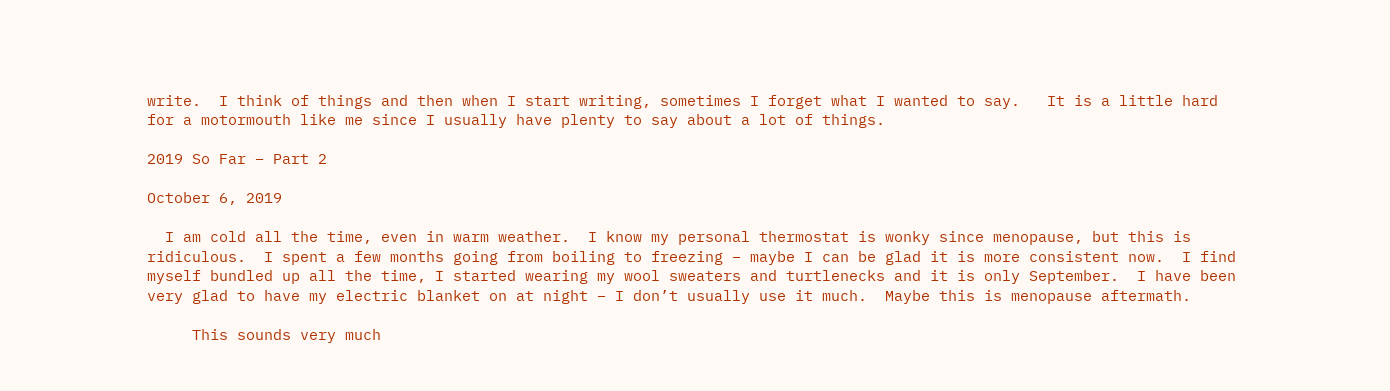write.  I think of things and then when I start writing, sometimes I forget what I wanted to say.   It is a little hard for a motormouth like me since I usually have plenty to say about a lot of things.

2019 So Far – Part 2

October 6, 2019

  I am cold all the time, even in warm weather.  I know my personal thermostat is wonky since menopause, but this is ridiculous.  I spent a few months going from boiling to freezing – maybe I can be glad it is more consistent now.  I find myself bundled up all the time, I started wearing my wool sweaters and turtlenecks and it is only September.  I have been very glad to have my electric blanket on at night – I don’t usually use it much.  Maybe this is menopause aftermath.

     This sounds very much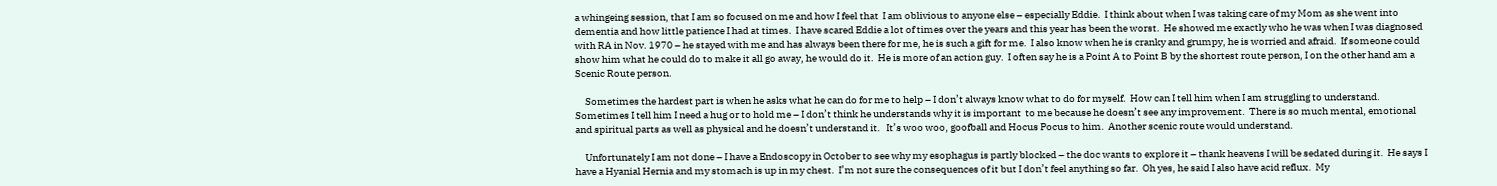a whingeing session, that I am so focused on me and how I feel that  I am oblivious to anyone else – especially Eddie.  I think about when I was taking care of my Mom as she went into dementia and how little patience I had at times.  I have scared Eddie a lot of times over the years and this year has been the worst.  He showed me exactly who he was when I was diagnosed with RA in Nov. 1970 – he stayed with me and has always been there for me, he is such a gift for me.  I also know when he is cranky and grumpy, he is worried and afraid.  If someone could show him what he could do to make it all go away, he would do it.  He is more of an action guy.  I often say he is a Point A to Point B by the shortest route person, I on the other hand am a Scenic Route person.

     Sometimes the hardest part is when he asks what he can do for me to help – I don’t always know what to do for myself.  How can I tell him when I am struggling to understand.  Sometimes I tell him I need a hug or to hold me – I don’t think he understands why it is important  to me because he doesn’t see any improvement.  There is so much mental, emotional and spiritual parts as well as physical and he doesn’t understand it.   It’s woo woo, goofball and Hocus Pocus to him.  Another scenic route would understand.

     Unfortunately I am not done – I have a Endoscopy in October to see why my esophagus is partly blocked – the doc wants to explore it – thank heavens I will be sedated during it.  He says I have a Hyanial Hernia and my stomach is up in my chest.  I’m not sure the consequences of it but I don’t feel anything so far.  Oh yes, he said I also have acid reflux.  My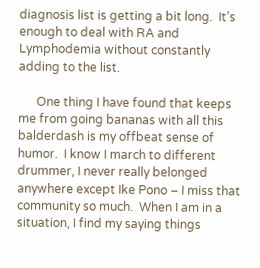diagnosis list is getting a bit long.  It’s enough to deal with RA and Lymphodemia without constantly adding to the list.

      One thing I have found that keeps me from going bananas with all this balderdash is my offbeat sense of humor.  I know I march to different drummer, I never really belonged anywhere except Ike Pono – I miss that community so much.  When I am in a situation, I find my saying things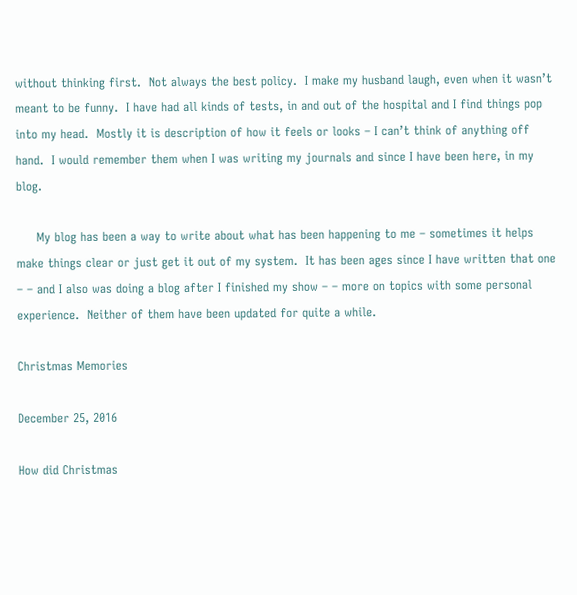without thinking first.  Not always the best policy.  I make my husband laugh, even when it wasn’t meant to be funny.  I have had all kinds of tests, in and out of the hospital and I find things pop into my head.  Mostly it is description of how it feels or looks – I can’t think of anything off hand.  I would remember them when I was writing my journals and since I have been here, in my blog.

     My blog has been a way to write about what has been happening to me – sometimes it helps make things clear or just get it out of my system.  It has been ages since I have written that one – – and I also was doing a blog after I finished my show – – more on topics with some personal experience.  Neither of them have been updated for quite a while.

Christmas Memories

December 25, 2016

How did Christmas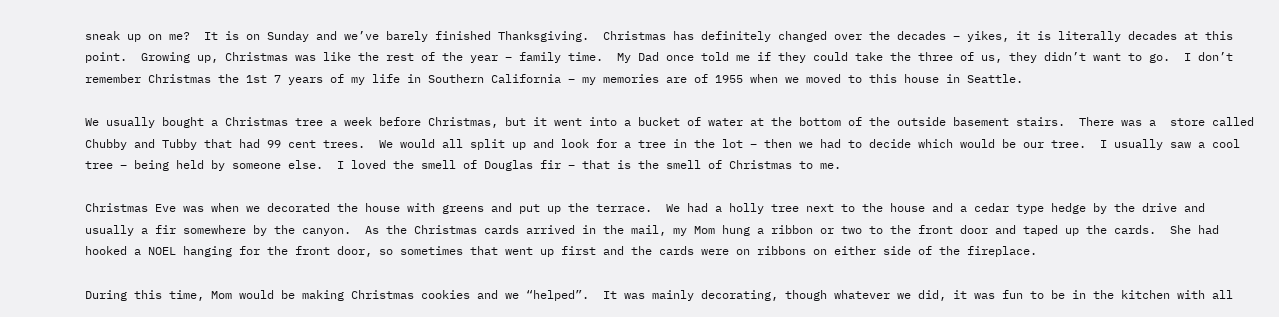sneak up on me?  It is on Sunday and we’ve barely finished Thanksgiving.  Christmas has definitely changed over the decades – yikes, it is literally decades at this point.  Growing up, Christmas was like the rest of the year – family time.  My Dad once told me if they could take the three of us, they didn’t want to go.  I don’t remember Christmas the 1st 7 years of my life in Southern California – my memories are of 1955 when we moved to this house in Seattle.

We usually bought a Christmas tree a week before Christmas, but it went into a bucket of water at the bottom of the outside basement stairs.  There was a  store called Chubby and Tubby that had 99 cent trees.  We would all split up and look for a tree in the lot – then we had to decide which would be our tree.  I usually saw a cool tree – being held by someone else.  I loved the smell of Douglas fir – that is the smell of Christmas to me.

Christmas Eve was when we decorated the house with greens and put up the terrace.  We had a holly tree next to the house and a cedar type hedge by the drive and usually a fir somewhere by the canyon.  As the Christmas cards arrived in the mail, my Mom hung a ribbon or two to the front door and taped up the cards.  She had hooked a NOEL hanging for the front door, so sometimes that went up first and the cards were on ribbons on either side of the fireplace.

During this time, Mom would be making Christmas cookies and we “helped”.  It was mainly decorating, though whatever we did, it was fun to be in the kitchen with all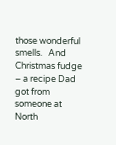those wonderful smells.   And Christmas fudge – a recipe Dad got from someone at North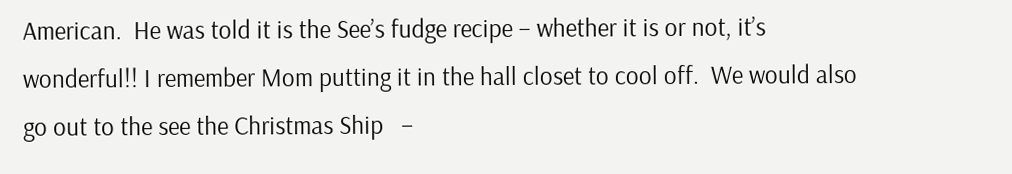American.  He was told it is the See’s fudge recipe – whether it is or not, it’s wonderful!! I remember Mom putting it in the hall closet to cool off.  We would also go out to the see the Christmas Ship   –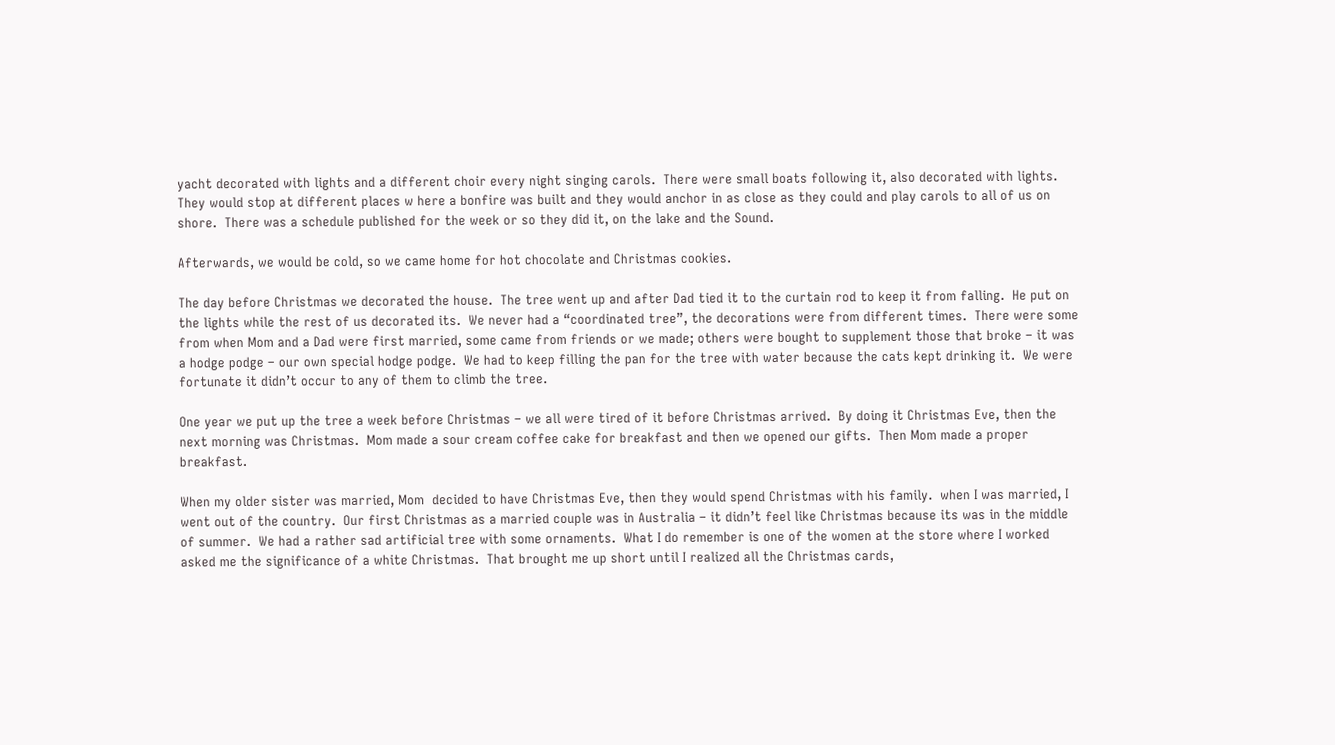yacht decorated with lights and a different choir every night singing carols.  There were small boats following it, also decorated with lights.  They would stop at different places w here a bonfire was built and they would anchor in as close as they could and play carols to all of us on shore.  There was a schedule published for the week or so they did it, on the lake and the Sound.

Afterwards, we would be cold, so we came home for hot chocolate and Christmas cookies.

The day before Christmas we decorated the house.  The tree went up and after Dad tied it to the curtain rod to keep it from falling.  He put on the lights while the rest of us decorated its.  We never had a “coordinated tree”, the decorations were from different times.  There were some from when Mom and a Dad were first married, some came from friends or we made; others were bought to supplement those that broke – it was a hodge podge – our own special hodge podge.  We had to keep filling the pan for the tree with water because the cats kept drinking it.  We were fortunate it didn’t occur to any of them to climb the tree.

One year we put up the tree a week before Christmas – we all were tired of it before Christmas arrived.  By doing it Christmas Eve, then the next morning was Christmas.  Mom made a sour cream coffee cake for breakfast and then we opened our gifts.  Then Mom made a proper breakfast.

When my older sister was married, Mom  decided to have Christmas Eve, then they would spend Christmas with his family.  when I was married, I went out of the country.  Our first Christmas as a married couple was in Australia – it didn’t feel like Christmas because its was in the middle of summer.  We had a rather sad artificial tree with some ornaments.  What I do remember is one of the women at the store where I worked asked me the significance of a white Christmas.  That brought me up short until I realized all the Christmas cards,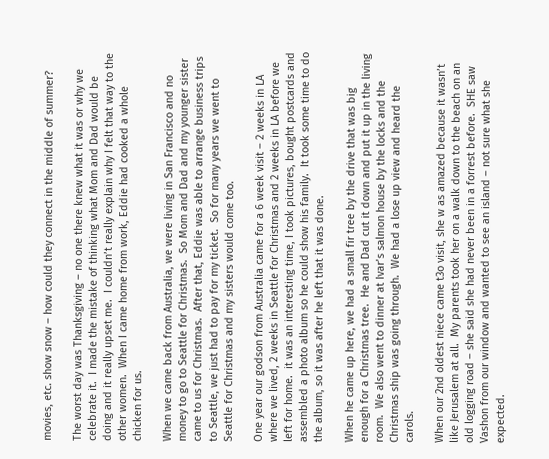movies, etc. show snow – how could they connect in the middle of summer?

The worst day was Thanksgiving – no one there knew what it was or why we celebrate it.  I made the mistake of thinking what Mom and Dad would be doing and it really upset me.  I couldn’t really explain why I felt that way to the other women.  When I came home from work, Eddie had cooked a whole chicken for us.

When we came back from Australia, we were living in San Francisco and no money to go to Seattle for Christmas.  So Mom and Dad and my younger sister came to us for Christmas.  After that, Eddie was able to arrange business trips to Seattle, we just had to pay for my ticket.  So for many years we went to Seattle for Christmas and my sisters would come too.

One year our godson from Australia came for a 6 week visit – 2 weeks in LA where we lived, 2 weeks in Seattle for Christmas and 2 weeks in LA before we left for home.  it was an interesting time, I took pictures, bought postcards and assembled a photo album so he could show his family.  It took some time to do the album, so it was after he left that it was done.

When he came up here, we had a small fir tree by the drive that was big enough for a Christmas tree.  He and Dad cut it down and put it up in the living room.  We also went to dinner at Ivar’s salmon house by the locks and the Christmas ship was going through.  We had a lose up view and heard the carols.

When our 2nd oldest niece came t3o visit, she w as amazed because it wasn’t like Jerusalem at all.  My parents took her on a walk down to the beach on an old logging road – she said she had never been in a forrest before.  SHE saw Vashon from our window and wanted to see an island – not sure what she expected.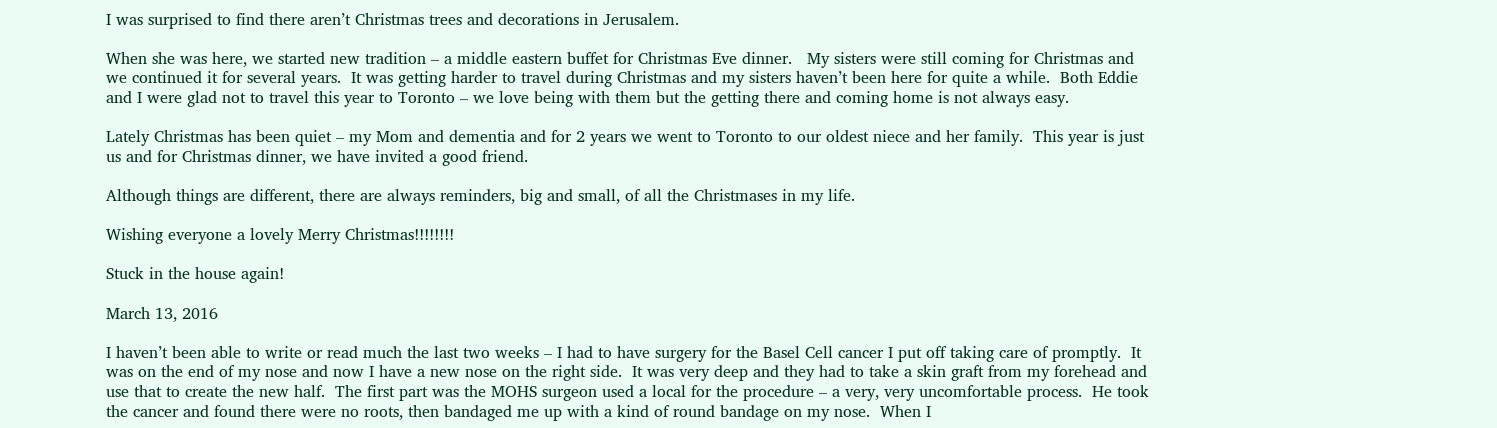I was surprised to find there aren’t Christmas trees and decorations in Jerusalem.

When she was here, we started new tradition – a middle eastern buffet for Christmas Eve dinner.   My sisters were still coming for Christmas and we continued it for several years.  It was getting harder to travel during Christmas and my sisters haven’t been here for quite a while.  Both Eddie and I were glad not to travel this year to Toronto – we love being with them but the getting there and coming home is not always easy.

Lately Christmas has been quiet – my Mom and dementia and for 2 years we went to Toronto to our oldest niece and her family.  This year is just us and for Christmas dinner, we have invited a good friend.

Although things are different, there are always reminders, big and small, of all the Christmases in my life.

Wishing everyone a lovely Merry Christmas!!!!!!!!

Stuck in the house again!

March 13, 2016

I haven’t been able to write or read much the last two weeks – I had to have surgery for the Basel Cell cancer I put off taking care of promptly.  It was on the end of my nose and now I have a new nose on the right side.  It was very deep and they had to take a skin graft from my forehead and use that to create the new half.  The first part was the MOHS surgeon used a local for the procedure – a very, very uncomfortable process.  He took the cancer and found there were no roots, then bandaged me up with a kind of round bandage on my nose.  When I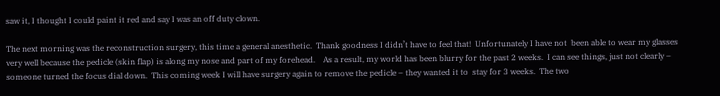saw it, I thought I could paint it red and say I was an off duty clown.

The next morning was the reconstruction surgery, this time a general anesthetic.  Thank goodness I didn’t have to feel that!  Unfortunately I have not  been able to wear my glasses very well because the pedicle (skin flap) is along my nose and part of my forehead.    As a result, my world has been blurry for the past 2 weeks.  I can see things, just not clearly – someone turned the focus dial down.  This coming week I will have surgery again to remove the pedicle – they wanted it to  stay for 3 weeks.  The two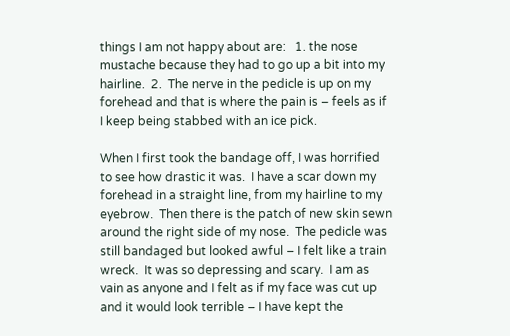things I am not happy about are:   1. the nose mustache because they had to go up a bit into my hairline.  2.  The nerve in the pedicle is up on my forehead and that is where the pain is – feels as if I keep being stabbed with an ice pick.

When I first took the bandage off, I was horrified to see how drastic it was.  I have a scar down my forehead in a straight line, from my hairline to my eyebrow.  Then there is the patch of new skin sewn around the right side of my nose.  The pedicle was still bandaged but looked awful – I felt like a train wreck.  It was so depressing and scary.  I am as vain as anyone and I felt as if my face was cut up and it would look terrible – I have kept the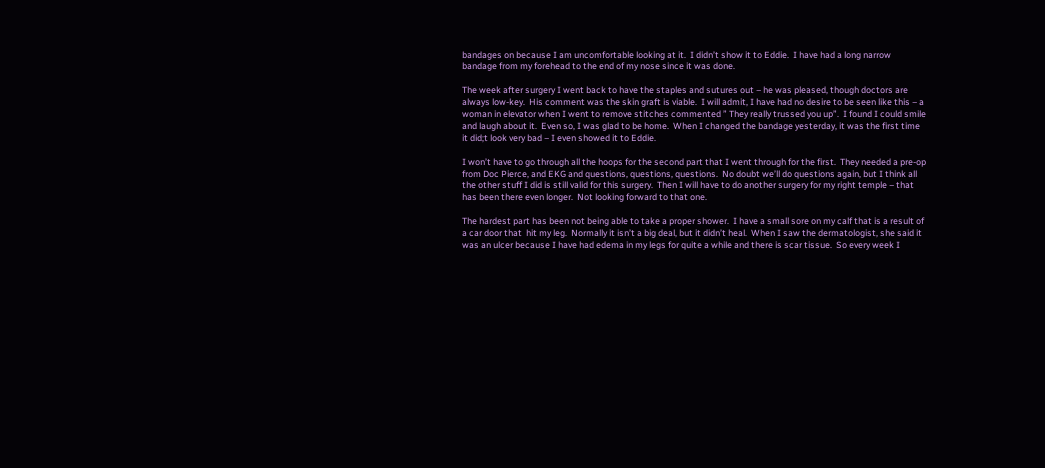bandages on because I am uncomfortable looking at it.  I didn’t show it to Eddie.  I have had a long narrow bandage from my forehead to the end of my nose since it was done.

The week after surgery I went back to have the staples and sutures out – he was pleased, though doctors are always low-key.  His comment was the skin graft is viable.  I will admit, I have had no desire to be seen like this – a woman in elevator when I went to remove stitches commented ” They really trussed you up”.  I found I could smile and laugh about it.  Even so, I was glad to be home.  When I changed the bandage yesterday, it was the first time it did;t look very bad – I even showed it to Eddie.

I won’t have to go through all the hoops for the second part that I went through for the first.  They needed a pre-op from Doc Pierce, and EKG and questions, questions, questions.  No doubt we’ll do questions again, but I think all the other stuff I did is still valid for this surgery.  Then I will have to do another surgery for my right temple – that has been there even longer.  Not looking forward to that one.

The hardest part has been not being able to take a proper shower.  I have a small sore on my calf that is a result of a car door that  hit my leg.  Normally it isn’t a big deal, but it didn’t heal.  When I saw the dermatologist, she said it was an ulcer because I have had edema in my legs for quite a while and there is scar tissue.  So every week I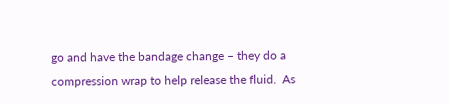go and have the bandage change – they do a compression wrap to help release the fluid.  As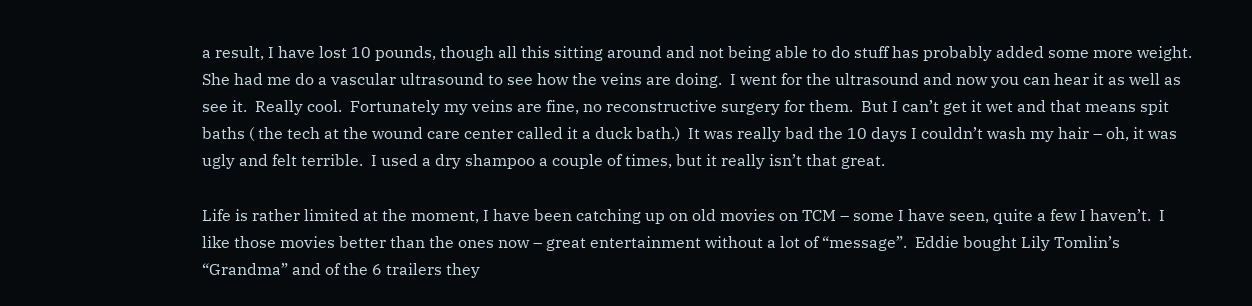a result, I have lost 10 pounds, though all this sitting around and not being able to do stuff has probably added some more weight.  She had me do a vascular ultrasound to see how the veins are doing.  I went for the ultrasound and now you can hear it as well as see it.  Really cool.  Fortunately my veins are fine, no reconstructive surgery for them.  But I can’t get it wet and that means spit baths ( the tech at the wound care center called it a duck bath.)  It was really bad the 10 days I couldn’t wash my hair – oh, it was ugly and felt terrible.  I used a dry shampoo a couple of times, but it really isn’t that great.

Life is rather limited at the moment, I have been catching up on old movies on TCM – some I have seen, quite a few I haven’t.  I like those movies better than the ones now – great entertainment without a lot of “message”.  Eddie bought Lily Tomlin’s “Grandma” and of the 6 trailers they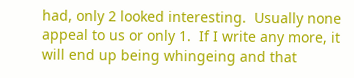had, only 2 looked interesting.  Usually none appeal to us or only 1.  If I write any more, it will end up being whingeing and that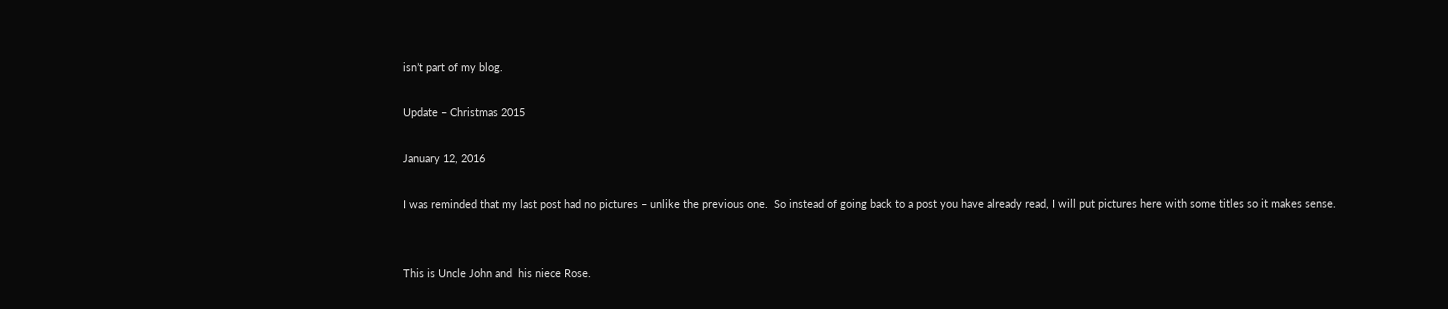isn’t part of my blog.

Update – Christmas 2015

January 12, 2016

I was reminded that my last post had no pictures – unlike the previous one.  So instead of going back to a post you have already read, I will put pictures here with some titles so it makes sense.


This is Uncle John and  his niece Rose.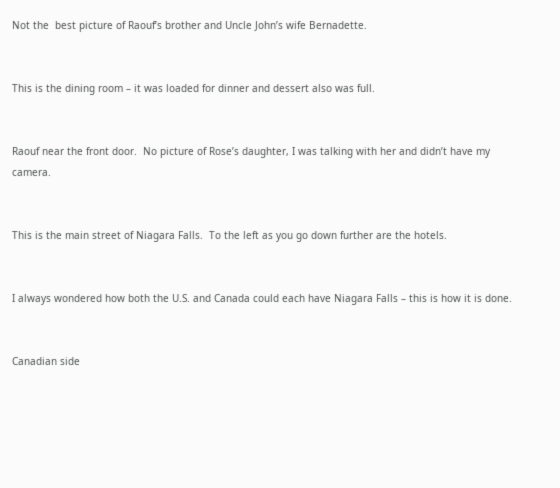Not the  best picture of Raouf’s brother and Uncle John’s wife Bernadette.


This is the dining room – it was loaded for dinner and dessert also was full.


Raouf near the front door.  No picture of Rose’s daughter, I was talking with her and didn’t have my camera.


This is the main street of Niagara Falls.  To the left as you go down further are the hotels.


I always wondered how both the U.S. and Canada could each have Niagara Falls – this is how it is done.


Canadian side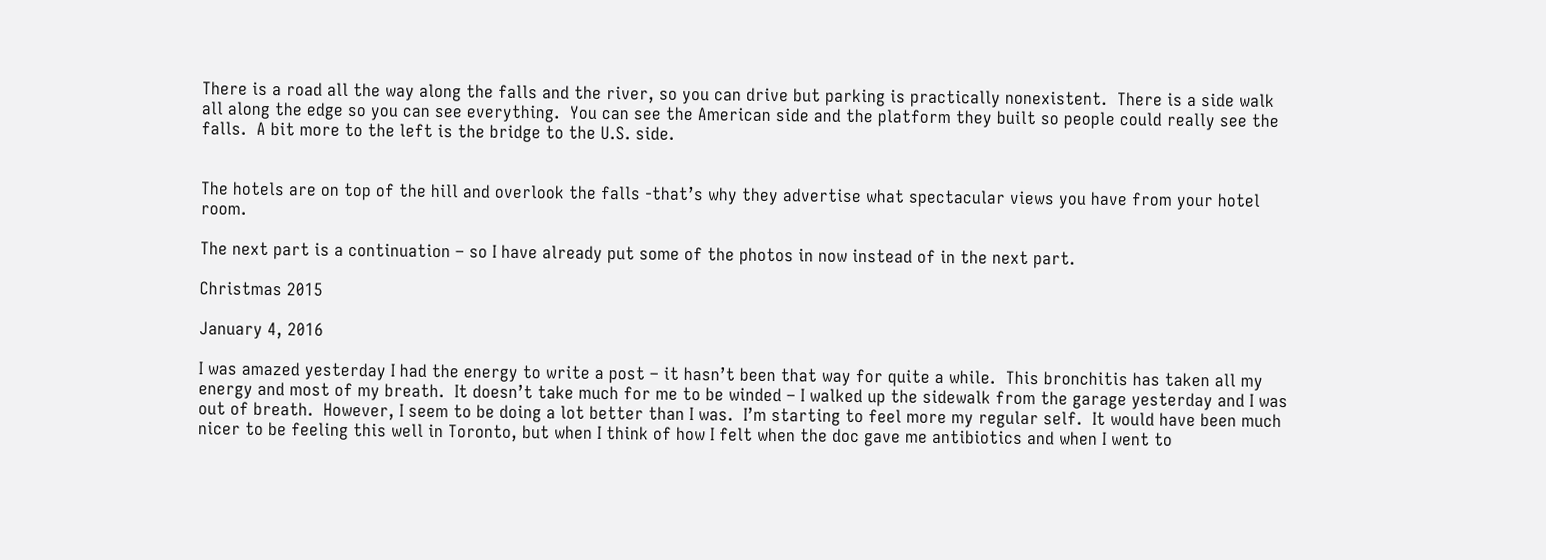There is a road all the way along the falls and the river, so you can drive but parking is practically nonexistent.  There is a side walk all along the edge so you can see everything.  You can see the American side and the platform they built so people could really see the falls.  A bit more to the left is the bridge to the U.S. side.


The hotels are on top of the hill and overlook the falls -that’s why they advertise what spectacular views you have from your hotel room.

The next part is a continuation – so I have already put some of the photos in now instead of in the next part.

Christmas 2015

January 4, 2016

I was amazed yesterday I had the energy to write a post – it hasn’t been that way for quite a while.  This bronchitis has taken all my energy and most of my breath.  It doesn’t take much for me to be winded – I walked up the sidewalk from the garage yesterday and I was out of breath.  However, I seem to be doing a lot better than I was.  I’m starting to feel more my regular self.  It would have been much nicer to be feeling this well in Toronto, but when I think of how I felt when the doc gave me antibiotics and when I went to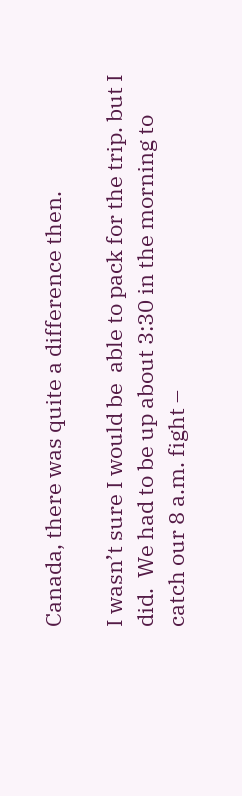Canada, there was quite a difference then.

I wasn’t sure I would be  able to pack for the trip. but I did.  We had to be up about 3:30 in the morning to catch our 8 a.m. fight –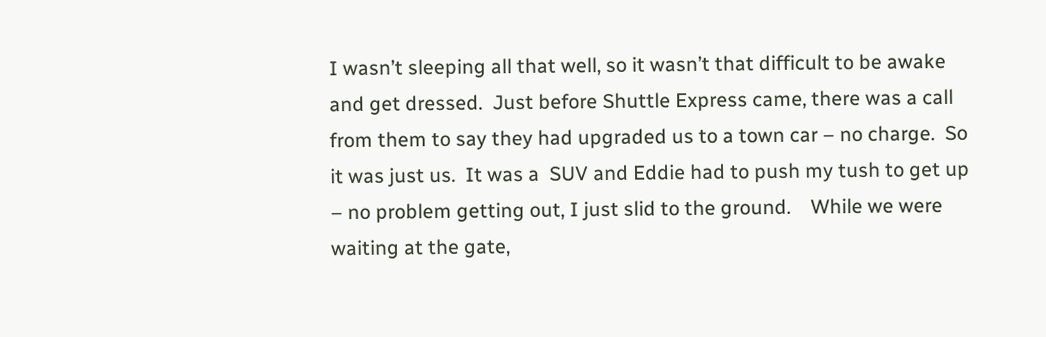I wasn’t sleeping all that well, so it wasn’t that difficult to be awake and get dressed.  Just before Shuttle Express came, there was a call from them to say they had upgraded us to a town car – no charge.  So it was just us.  It was a  SUV and Eddie had to push my tush to get up – no problem getting out, I just slid to the ground.    While we were waiting at the gate,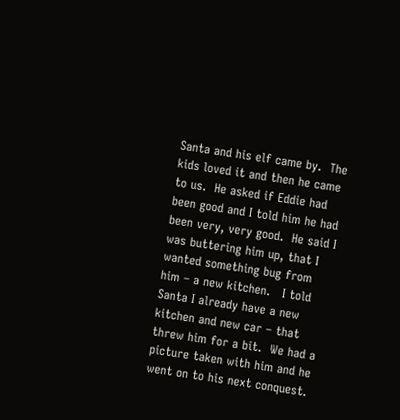Santa and his elf came by.  The kids loved it and then he came to us.  He asked if Eddie had been good and I told him he had been very, very good.  He said I was buttering him up, that I wanted something bug from him – a new kitchen.   I told Santa I already have a new kitchen and new car – that  threw him for a bit.  We had a picture taken with him and he went on to his next conquest.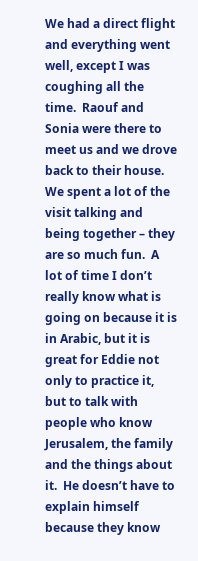We had a direct flight and everything went well, except I was coughing all the time.  Raouf and Sonia were there to meet us and we drove back to their house.  We spent a lot of the visit talking and being together – they are so much fun.  A lot of time I don’t really know what is going on because it is in Arabic, but it is great for Eddie not only to practice it, but to talk with people who know Jerusalem, the family and the things about it.  He doesn’t have to explain himself because they know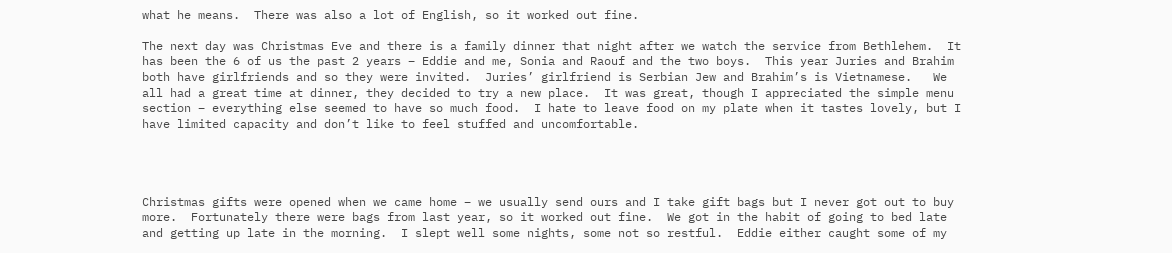what he means.  There was also a lot of English, so it worked out fine.

The next day was Christmas Eve and there is a family dinner that night after we watch the service from Bethlehem.  It has been the 6 of us the past 2 years – Eddie and me, Sonia and Raouf and the two boys.  This year Juries and Brahim both have girlfriends and so they were invited.  Juries’ girlfriend is Serbian Jew and Brahim’s is Vietnamese.   We all had a great time at dinner, they decided to try a new place.  It was great, though I appreciated the simple menu section – everything else seemed to have so much food.  I hate to leave food on my plate when it tastes lovely, but I have limited capacity and don’t like to feel stuffed and uncomfortable.




Christmas gifts were opened when we came home – we usually send ours and I take gift bags but I never got out to buy more.  Fortunately there were bags from last year, so it worked out fine.  We got in the habit of going to bed late and getting up late in the morning.  I slept well some nights, some not so restful.  Eddie either caught some of my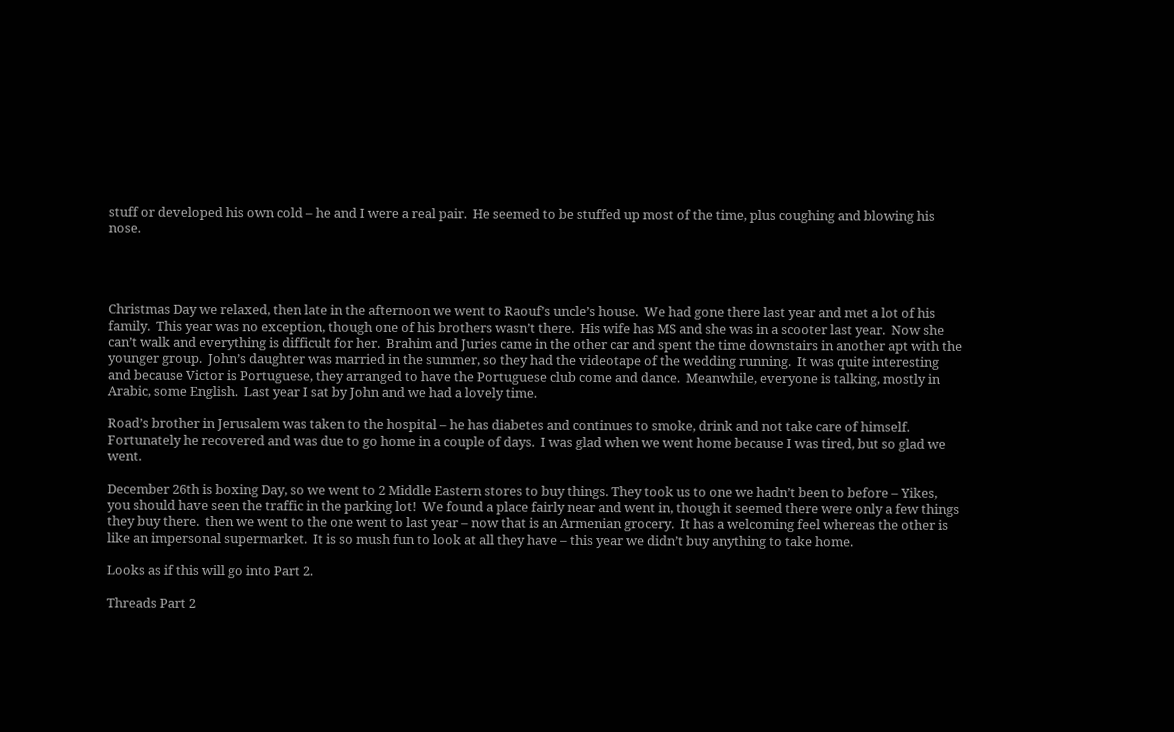stuff or developed his own cold – he and I were a real pair.  He seemed to be stuffed up most of the time, plus coughing and blowing his nose.




Christmas Day we relaxed, then late in the afternoon we went to Raouf’s uncle’s house.  We had gone there last year and met a lot of his family.  This year was no exception, though one of his brothers wasn’t there.  His wife has MS and she was in a scooter last year.  Now she can’t walk and everything is difficult for her.  Brahim and Juries came in the other car and spent the time downstairs in another apt with the younger group.  John’s daughter was married in the summer, so they had the videotape of the wedding running.  It was quite interesting and because Victor is Portuguese, they arranged to have the Portuguese club come and dance.  Meanwhile, everyone is talking, mostly in Arabic, some English.  Last year I sat by John and we had a lovely time.

Road’s brother in Jerusalem was taken to the hospital – he has diabetes and continues to smoke, drink and not take care of himself.  Fortunately he recovered and was due to go home in a couple of days.  I was glad when we went home because I was tired, but so glad we went.

December 26th is boxing Day, so we went to 2 Middle Eastern stores to buy things. They took us to one we hadn’t been to before – Yikes, you should have seen the traffic in the parking lot!  We found a place fairly near and went in, though it seemed there were only a few things they buy there.  then we went to the one went to last year – now that is an Armenian grocery.  It has a welcoming feel whereas the other is like an impersonal supermarket.  It is so mush fun to look at all they have – this year we didn’t buy anything to take home.

Looks as if this will go into Part 2.

Threads Part 2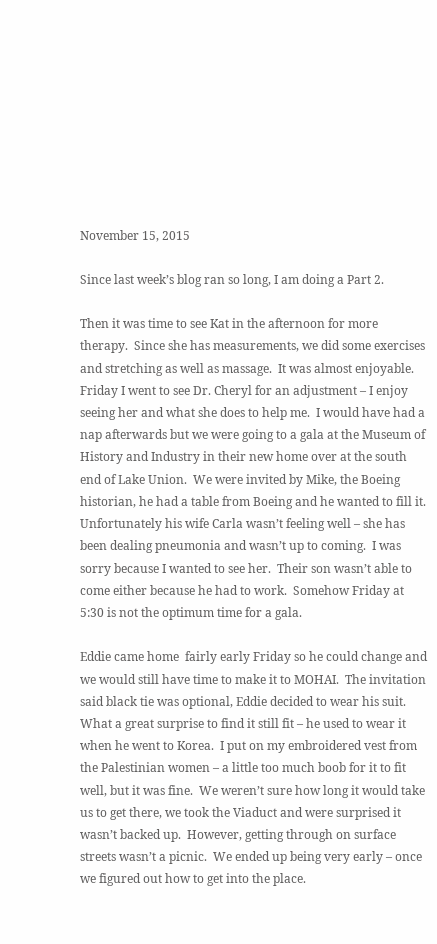November 15, 2015

Since last week’s blog ran so long, I am doing a Part 2.

Then it was time to see Kat in the afternoon for more therapy.  Since she has measurements, we did some exercises and stretching as well as massage.  It was almost enjoyable.  Friday I went to see Dr. Cheryl for an adjustment – I enjoy seeing her and what she does to help me.  I would have had a nap afterwards but we were going to a gala at the Museum of History and Industry in their new home over at the south end of Lake Union.  We were invited by Mike, the Boeing historian, he had a table from Boeing and he wanted to fill it.  Unfortunately his wife Carla wasn’t feeling well – she has been dealing pneumonia and wasn’t up to coming.  I was sorry because I wanted to see her.  Their son wasn’t able to come either because he had to work.  Somehow Friday at 5:30 is not the optimum time for a gala.

Eddie came home  fairly early Friday so he could change and we would still have time to make it to MOHAI.  The invitation said black tie was optional, Eddie decided to wear his suit.  What a great surprise to find it still fit – he used to wear it when he went to Korea.  I put on my embroidered vest from the Palestinian women – a little too much boob for it to fit well, but it was fine.  We weren’t sure how long it would take us to get there, we took the Viaduct and were surprised it wasn’t backed up.  However, getting through on surface streets wasn’t a picnic.  We ended up being very early – once we figured out how to get into the place.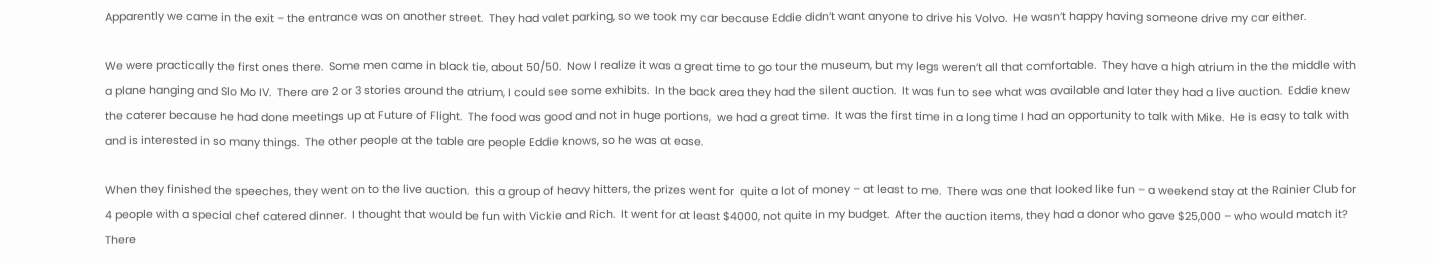Apparently we came in the exit – the entrance was on another street.  They had valet parking, so we took my car because Eddie didn’t want anyone to drive his Volvo.  He wasn’t happy having someone drive my car either.

We were practically the first ones there.  Some men came in black tie, about 50/50.  Now I realize it was a great time to go tour the museum, but my legs weren’t all that comfortable.  They have a high atrium in the the middle with a plane hanging and Slo Mo IV.  There are 2 or 3 stories around the atrium, I could see some exhibits.  In the back area they had the silent auction.  It was fun to see what was available and later they had a live auction.  Eddie knew the caterer because he had done meetings up at Future of Flight.  The food was good and not in huge portions,  we had a great time.  It was the first time in a long time I had an opportunity to talk with Mike.  He is easy to talk with and is interested in so many things.  The other people at the table are people Eddie knows, so he was at ease.

When they finished the speeches, they went on to the live auction.  this a group of heavy hitters, the prizes went for  quite a lot of money – at least to me.  There was one that looked like fun – a weekend stay at the Rainier Club for 4 people with a special chef catered dinner.  I thought that would be fun with Vickie and Rich.  It went for at least $4000, not quite in my budget.  After the auction items, they had a donor who gave $25,000 – who would match it?  There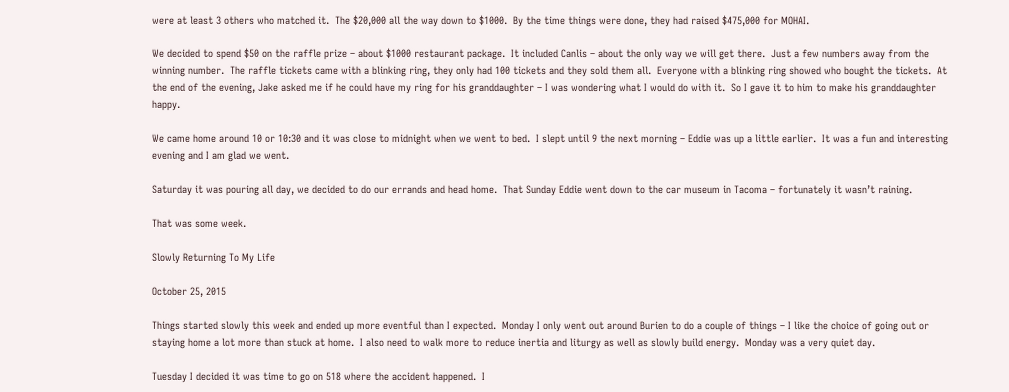were at least 3 others who matched it.  The $20,000 all the way down to $1000.  By the time things were done, they had raised $475,000 for MOHAI.

We decided to spend $50 on the raffle prize – about $1000 restaurant package.  It included Canlis – about the only way we will get there.  Just a few numbers away from the winning number.  The raffle tickets came with a blinking ring, they only had 100 tickets and they sold them all.  Everyone with a blinking ring showed who bought the tickets.  At the end of the evening, Jake asked me if he could have my ring for his granddaughter – I was wondering what I would do with it.  So I gave it to him to make his granddaughter happy.

We came home around 10 or 10:30 and it was close to midnight when we went to bed.  I slept until 9 the next morning – Eddie was up a little earlier.  It was a fun and interesting evening and I am glad we went.

Saturday it was pouring all day, we decided to do our errands and head home.  That Sunday Eddie went down to the car museum in Tacoma – fortunately it wasn’t raining.

That was some week.

Slowly Returning To My Life

October 25, 2015

Things started slowly this week and ended up more eventful than I expected.  Monday I only went out around Burien to do a couple of things – I like the choice of going out or staying home a lot more than stuck at home.  I also need to walk more to reduce inertia and liturgy as well as slowly build energy.  Monday was a very quiet day.

Tuesday I decided it was time to go on 518 where the accident happened.  I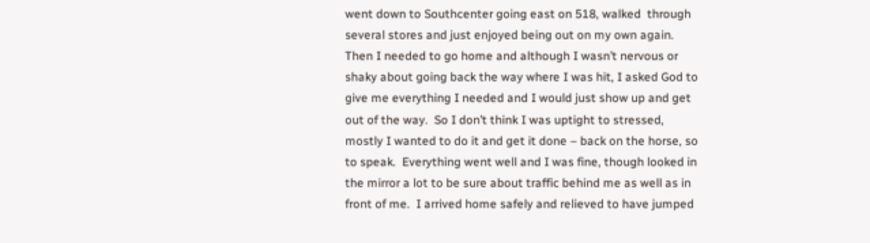went down to Southcenter going east on 518, walked  through several stores and just enjoyed being out on my own again.  Then I needed to go home and although I wasn’t nervous or shaky about going back the way where I was hit, I asked God to give me everything I needed and I would just show up and get out of the way.  So I don’t think I was uptight to stressed, mostly I wanted to do it and get it done – back on the horse, so to speak.  Everything went well and I was fine, though looked in the mirror a lot to be sure about traffic behind me as well as in front of me.  I arrived home safely and relieved to have jumped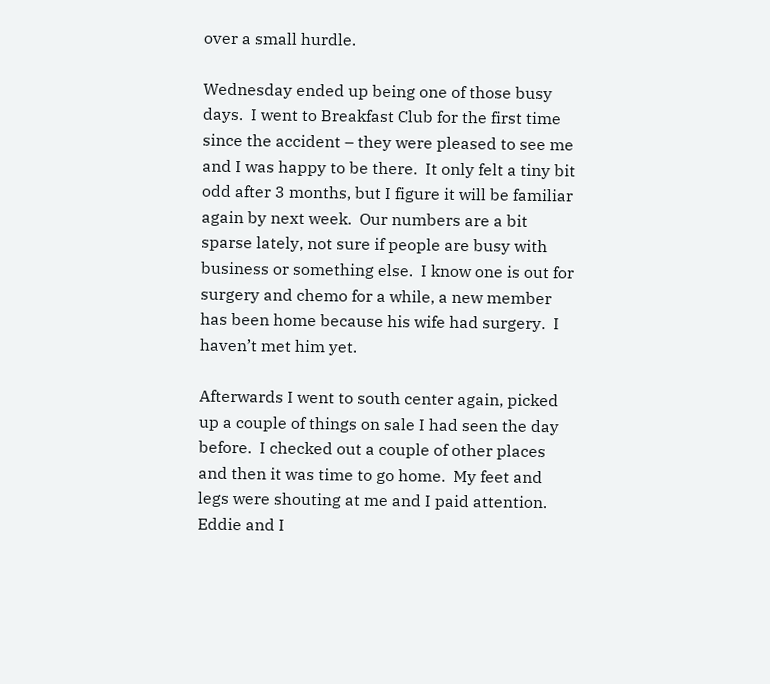over a small hurdle.

Wednesday ended up being one of those busy days.  I went to Breakfast Club for the first time since the accident – they were pleased to see me and I was happy to be there.  It only felt a tiny bit odd after 3 months, but I figure it will be familiar again by next week.  Our numbers are a bit sparse lately, not sure if people are busy with business or something else.  I know one is out for surgery and chemo for a while, a new member has been home because his wife had surgery.  I haven’t met him yet.

Afterwards I went to south center again, picked up a couple of things on sale I had seen the day before.  I checked out a couple of other places and then it was time to go home.  My feet and legs were shouting at me and I paid attention.  Eddie and I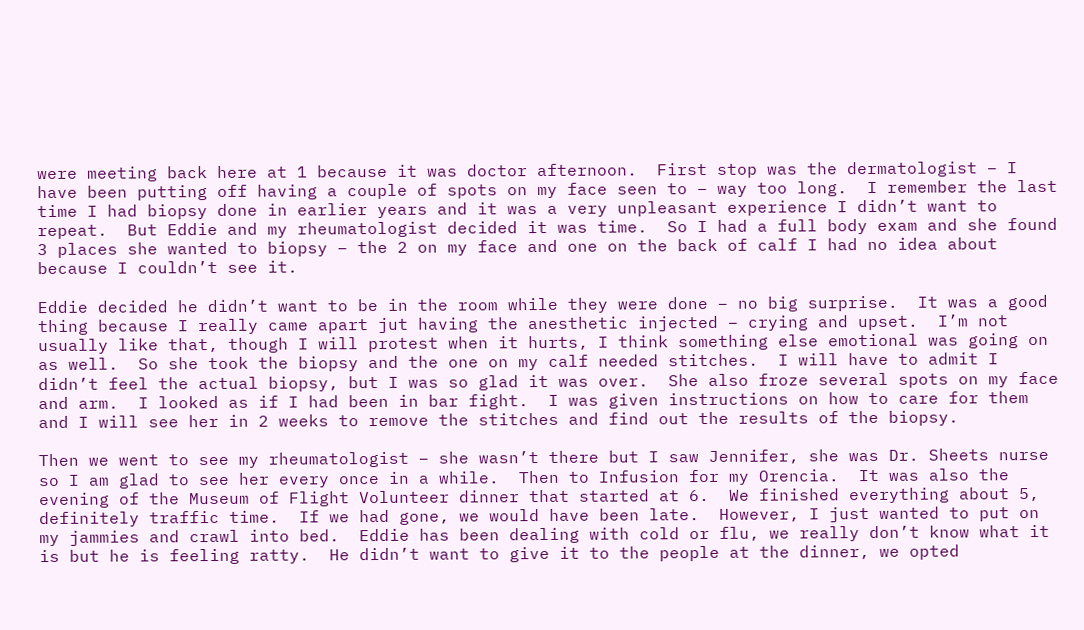were meeting back here at 1 because it was doctor afternoon.  First stop was the dermatologist – I have been putting off having a couple of spots on my face seen to – way too long.  I remember the last time I had biopsy done in earlier years and it was a very unpleasant experience I didn’t want to repeat.  But Eddie and my rheumatologist decided it was time.  So I had a full body exam and she found 3 places she wanted to biopsy – the 2 on my face and one on the back of calf I had no idea about because I couldn’t see it.

Eddie decided he didn’t want to be in the room while they were done – no big surprise.  It was a good thing because I really came apart jut having the anesthetic injected – crying and upset.  I’m not usually like that, though I will protest when it hurts, I think something else emotional was going on as well.  So she took the biopsy and the one on my calf needed stitches.  I will have to admit I didn’t feel the actual biopsy, but I was so glad it was over.  She also froze several spots on my face and arm.  I looked as if I had been in bar fight.  I was given instructions on how to care for them and I will see her in 2 weeks to remove the stitches and find out the results of the biopsy.

Then we went to see my rheumatologist – she wasn’t there but I saw Jennifer, she was Dr. Sheets nurse so I am glad to see her every once in a while.  Then to Infusion for my Orencia.  It was also the evening of the Museum of Flight Volunteer dinner that started at 6.  We finished everything about 5, definitely traffic time.  If we had gone, we would have been late.  However, I just wanted to put on my jammies and crawl into bed.  Eddie has been dealing with cold or flu, we really don’t know what it is but he is feeling ratty.  He didn’t want to give it to the people at the dinner, we opted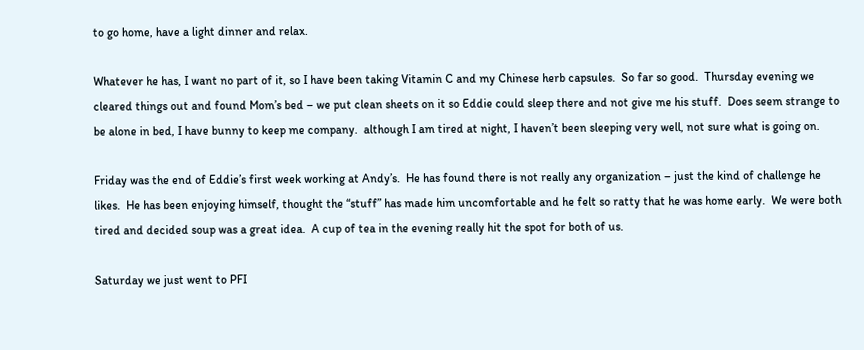to go home, have a light dinner and relax.

Whatever he has, I want no part of it, so I have been taking Vitamin C and my Chinese herb capsules.  So far so good.  Thursday evening we cleared things out and found Mom’s bed – we put clean sheets on it so Eddie could sleep there and not give me his stuff.  Does seem strange to be alone in bed, I have bunny to keep me company.  although I am tired at night, I haven’t been sleeping very well, not sure what is going on.

Friday was the end of Eddie’s first week working at Andy’s.  He has found there is not really any organization – just the kind of challenge he likes.  He has been enjoying himself, thought the “stuff” has made him uncomfortable and he felt so ratty that he was home early.  We were both tired and decided soup was a great idea.  A cup of tea in the evening really hit the spot for both of us.

Saturday we just went to PFI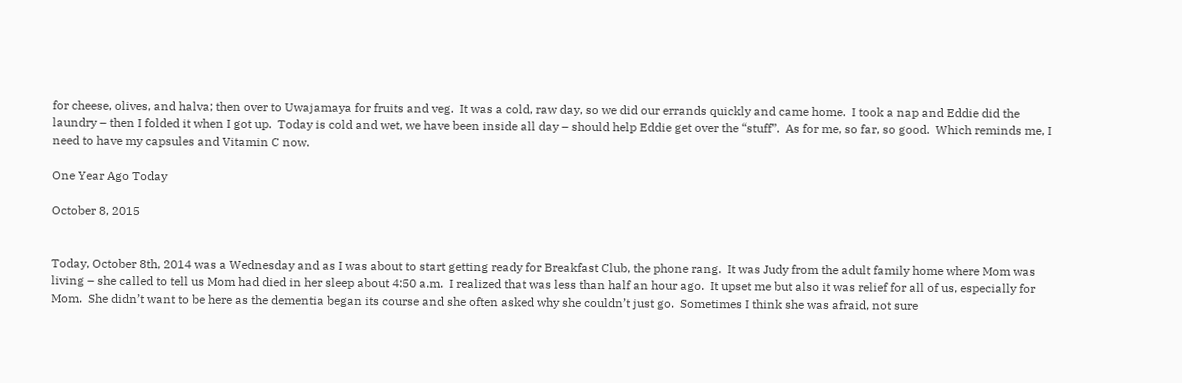for cheese, olives, and halva; then over to Uwajamaya for fruits and veg.  It was a cold, raw day, so we did our errands quickly and came home.  I took a nap and Eddie did the laundry – then I folded it when I got up.  Today is cold and wet, we have been inside all day – should help Eddie get over the “stuff”.  As for me, so far, so good.  Which reminds me, I need to have my capsules and Vitamin C now.

One Year Ago Today

October 8, 2015


Today, October 8th, 2014 was a Wednesday and as I was about to start getting ready for Breakfast Club, the phone rang.  It was Judy from the adult family home where Mom was living – she called to tell us Mom had died in her sleep about 4:50 a.m.  I realized that was less than half an hour ago.  It upset me but also it was relief for all of us, especially for Mom.  She didn’t want to be here as the dementia began its course and she often asked why she couldn’t just go.  Sometimes I think she was afraid, not sure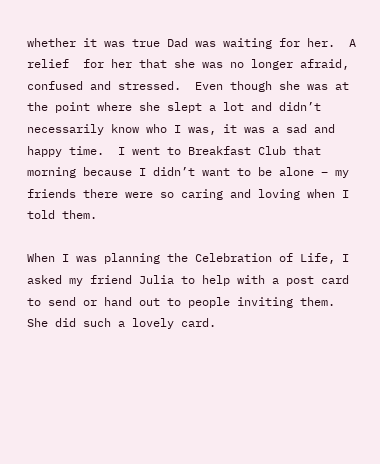whether it was true Dad was waiting for her.  A relief  for her that she was no longer afraid, confused and stressed.  Even though she was at the point where she slept a lot and didn’t necessarily know who I was, it was a sad and happy time.  I went to Breakfast Club that morning because I didn’t want to be alone – my friends there were so caring and loving when I told them.

When I was planning the Celebration of Life, I asked my friend Julia to help with a post card to send or hand out to people inviting them.  She did such a lovely card.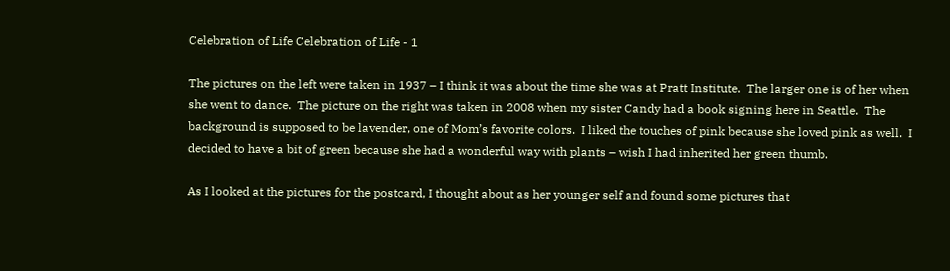Celebration of Life Celebration of Life - 1

The pictures on the left were taken in 1937 – I think it was about the time she was at Pratt Institute.  The larger one is of her when she went to dance.  The picture on the right was taken in 2008 when my sister Candy had a book signing here in Seattle.  The background is supposed to be lavender, one of Mom’s favorite colors.  I liked the touches of pink because she loved pink as well.  I decided to have a bit of green because she had a wonderful way with plants – wish I had inherited her green thumb.

As I looked at the pictures for the postcard, I thought about as her younger self and found some pictures that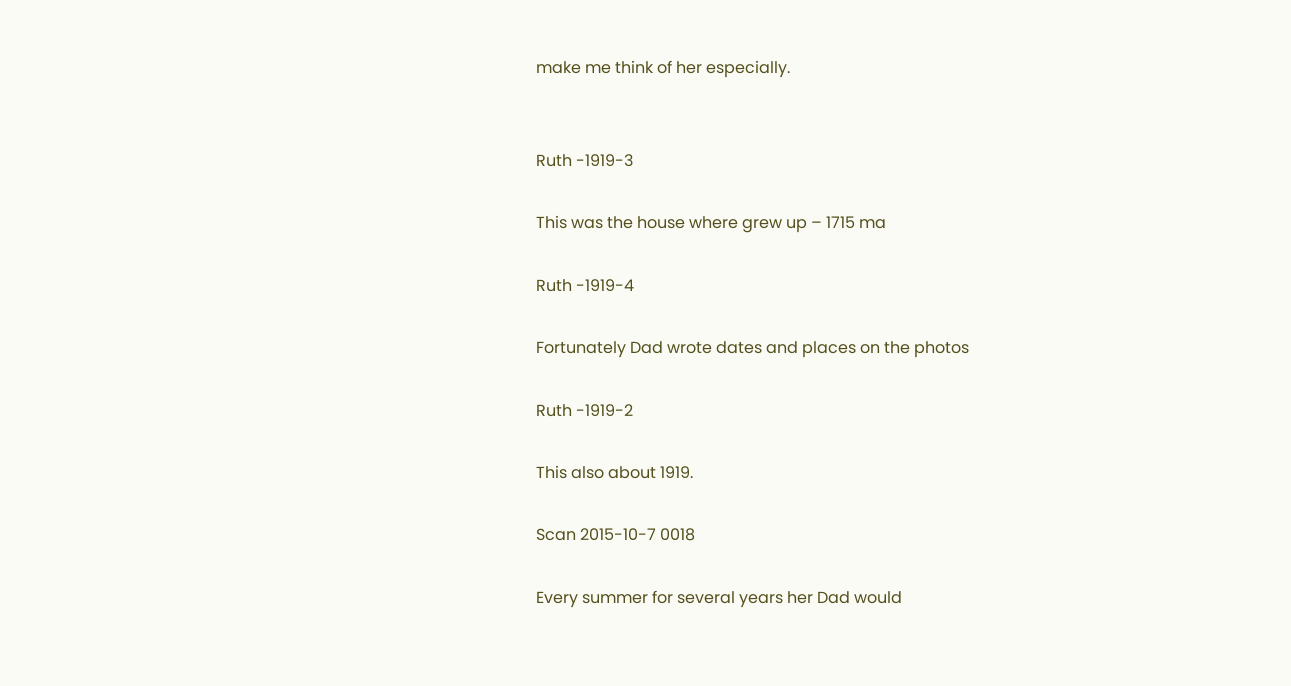make me think of her especially.


Ruth -1919-3

This was the house where grew up – 1715 ma

Ruth -1919-4

Fortunately Dad wrote dates and places on the photos

Ruth -1919-2

This also about 1919.

Scan 2015-10-7 0018

Every summer for several years her Dad would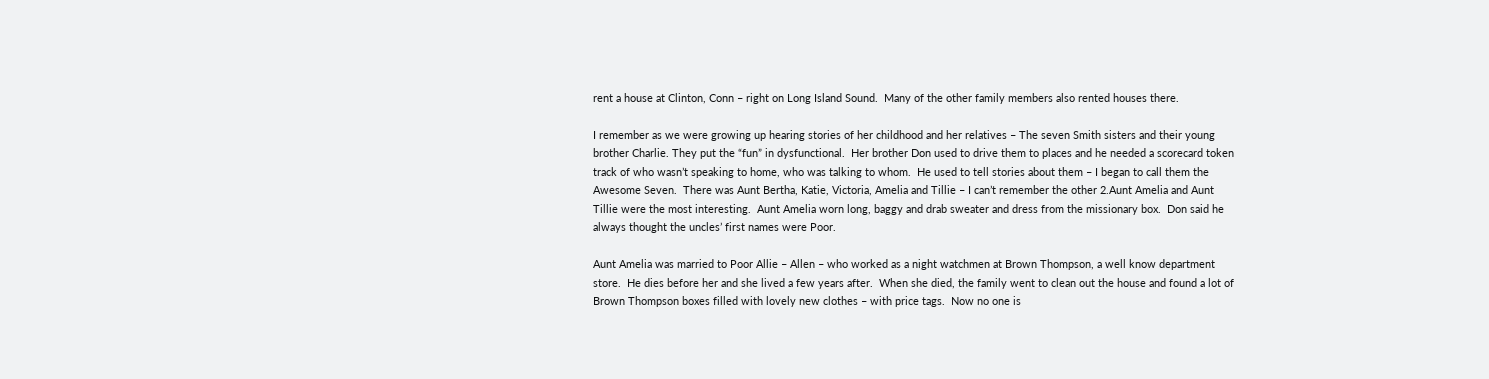rent a house at Clinton, Conn – right on Long Island Sound.  Many of the other family members also rented houses there.

I remember as we were growing up hearing stories of her childhood and her relatives – The seven Smith sisters and their young brother Charlie. They put the “fun” in dysfunctional.  Her brother Don used to drive them to places and he needed a scorecard token track of who wasn’t speaking to home, who was talking to whom.  He used to tell stories about them – I began to call them the Awesome Seven.  There was Aunt Bertha, Katie, Victoria, Amelia and Tillie – I can’t remember the other 2.Aunt Amelia and Aunt Tillie were the most interesting.  Aunt Amelia worn long, baggy and drab sweater and dress from the missionary box.  Don said he always thought the uncles’ first names were Poor.

Aunt Amelia was married to Poor Allie – Allen – who worked as a night watchmen at Brown Thompson, a well know department store.  He dies before her and she lived a few years after.  When she died, the family went to clean out the house and found a lot of Brown Thompson boxes filled with lovely new clothes – with price tags.  Now no one is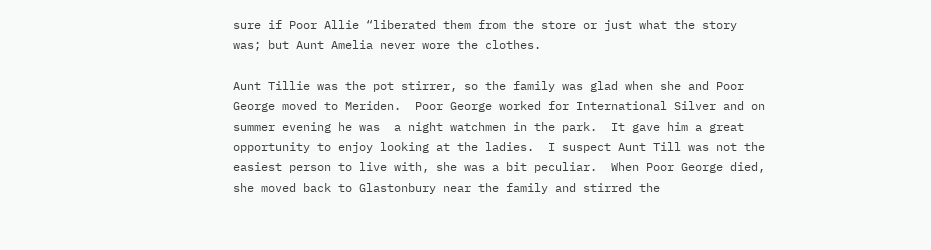sure if Poor Allie “liberated them from the store or just what the story was; but Aunt Amelia never wore the clothes.

Aunt Tillie was the pot stirrer, so the family was glad when she and Poor George moved to Meriden.  Poor George worked for International Silver and on summer evening he was  a night watchmen in the park.  It gave him a great opportunity to enjoy looking at the ladies.  I suspect Aunt Till was not the easiest person to live with, she was a bit peculiar.  When Poor George died, she moved back to Glastonbury near the family and stirred the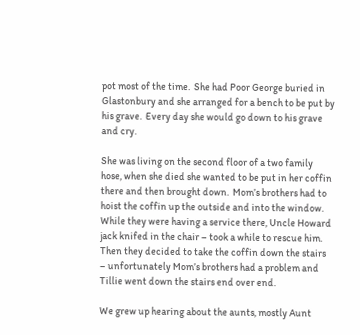pot most of the time.  She had Poor George buried in Glastonbury and she arranged for a bench to be put by his grave.  Every day she would go down to his grave and cry.

She was living on the second floor of a two family hose, when she died she wanted to be put in her coffin there and then brought down.  Mom’s brothers had to hoist the coffin up the outside and into the window.   While they were having a service there, Uncle Howard jack knifed in the chair – took a while to rescue him.  Then they decided to take the coffin down the stairs – unfortunately Mom’s brothers had a problem and Tillie went down the stairs end over end.

We grew up hearing about the aunts, mostly Aunt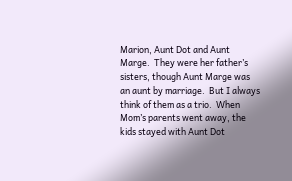Marion, Aunt Dot and Aunt Marge.  They were her father’s sisters, though Aunt Marge was an aunt by marriage.  But I always think of them as a trio.  When Mom’s parents went away, the kids stayed with Aunt Dot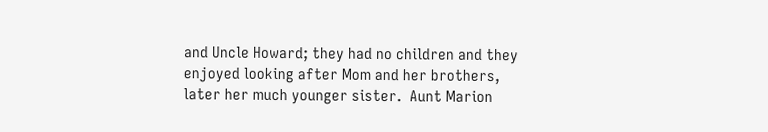and Uncle Howard; they had no children and they enjoyed looking after Mom and her brothers, later her much younger sister.  Aunt Marion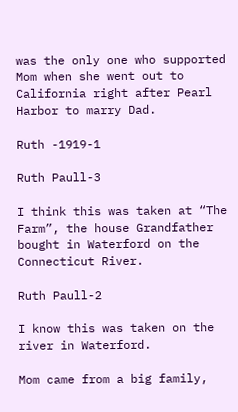was the only one who supported Mom when she went out to California right after Pearl Harbor to marry Dad.

Ruth -1919-1

Ruth Paull-3

I think this was taken at “The Farm”, the house Grandfather bought in Waterford on the Connecticut River.

Ruth Paull-2

I know this was taken on the river in Waterford.

Mom came from a big family,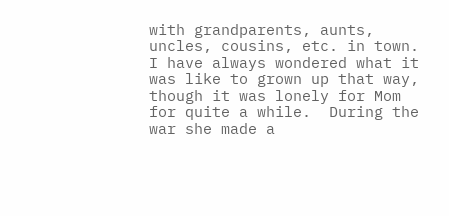with grandparents, aunts, uncles, cousins, etc. in town.  I have always wondered what it was like to grown up that way, though it was lonely for Mom  for quite a while.  During the war she made a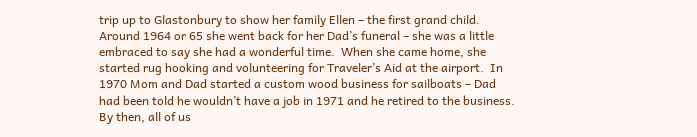trip up to Glastonbury to show her family Ellen – the first grand child.  Around 1964 or 65 she went back for her Dad’s funeral – she was a little embraced to say she had a wonderful time.  When she came home, she started rug hooking and volunteering for Traveler’s Aid at the airport.  In 1970 Mom and Dad started a custom wood business for sailboats – Dad had been told he wouldn’t have a job in 1971 and he retired to the business.  By then, all of us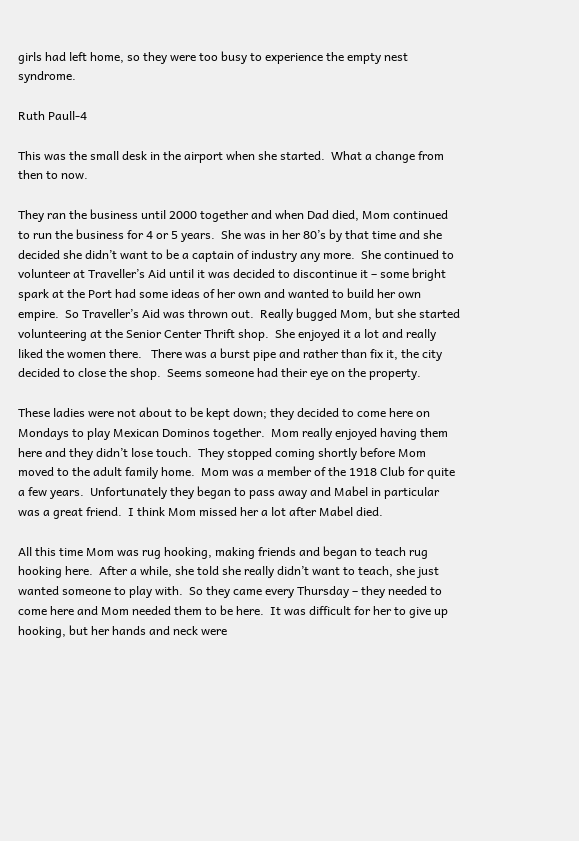girls had left home, so they were too busy to experience the empty nest syndrome.

Ruth Paull-4

This was the small desk in the airport when she started.  What a change from then to now.

They ran the business until 2000 together and when Dad died, Mom continued to run the business for 4 or 5 years.  She was in her 80’s by that time and she decided she didn’t want to be a captain of industry any more.  She continued to volunteer at Traveller’s Aid until it was decided to discontinue it – some bright spark at the Port had some ideas of her own and wanted to build her own empire.  So Traveller’s Aid was thrown out.  Really bugged Mom, but she started volunteering at the Senior Center Thrift shop.  She enjoyed it a lot and really liked the women there.   There was a burst pipe and rather than fix it, the city decided to close the shop.  Seems someone had their eye on the property.

These ladies were not about to be kept down; they decided to come here on Mondays to play Mexican Dominos together.  Mom really enjoyed having them here and they didn’t lose touch.  They stopped coming shortly before Mom moved to the adult family home.  Mom was a member of the 1918 Club for quite a few years.  Unfortunately they began to pass away and Mabel in particular was a great friend.  I think Mom missed her a lot after Mabel died.

All this time Mom was rug hooking, making friends and began to teach rug hooking here.  After a while, she told she really didn’t want to teach, she just wanted someone to play with.  So they came every Thursday – they needed to come here and Mom needed them to be here.  It was difficult for her to give up hooking, but her hands and neck were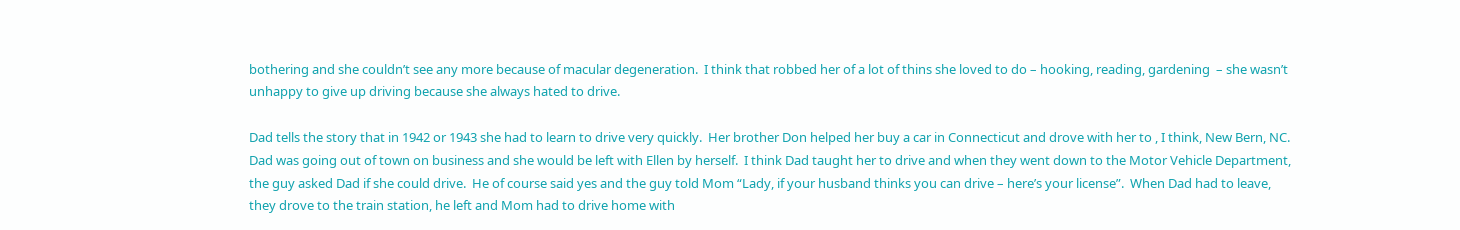bothering and she couldn’t see any more because of macular degeneration.  I think that robbed her of a lot of thins she loved to do – hooking, reading, gardening  – she wasn’t unhappy to give up driving because she always hated to drive.

Dad tells the story that in 1942 or 1943 she had to learn to drive very quickly.  Her brother Don helped her buy a car in Connecticut and drove with her to , I think, New Bern, NC.  Dad was going out of town on business and she would be left with Ellen by herself.  I think Dad taught her to drive and when they went down to the Motor Vehicle Department, the guy asked Dad if she could drive.  He of course said yes and the guy told Mom “Lady, if your husband thinks you can drive – here’s your license”.  When Dad had to leave, they drove to the train station, he left and Mom had to drive home with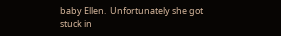baby Ellen.  Unfortunately she got stuck in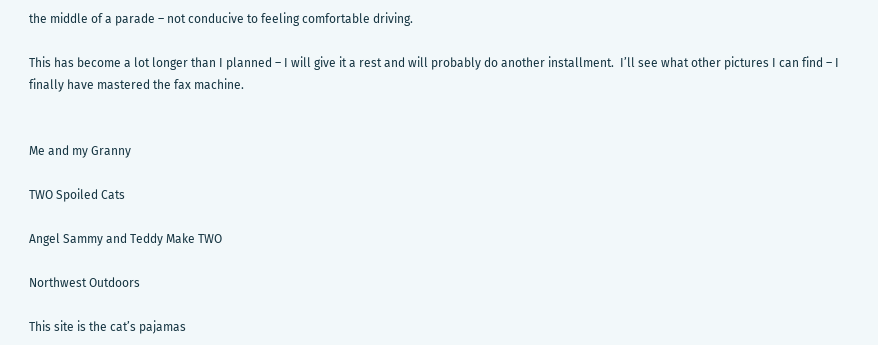the middle of a parade – not conducive to feeling comfortable driving.

This has become a lot longer than I planned – I will give it a rest and will probably do another installment.  I’ll see what other pictures I can find – I finally have mastered the fax machine.


Me and my Granny

TWO Spoiled Cats

Angel Sammy and Teddy Make TWO

Northwest Outdoors

This site is the cat’s pajamas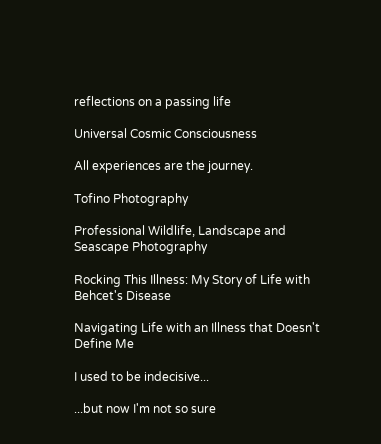reflections on a passing life

Universal Cosmic Consciousness

All experiences are the journey.

Tofino Photography

Professional Wildlife, Landscape and Seascape Photography

Rocking This Illness: My Story of Life with Behcet's Disease

Navigating Life with an Illness that Doesn't Define Me

I used to be indecisive...

...but now I'm not so sure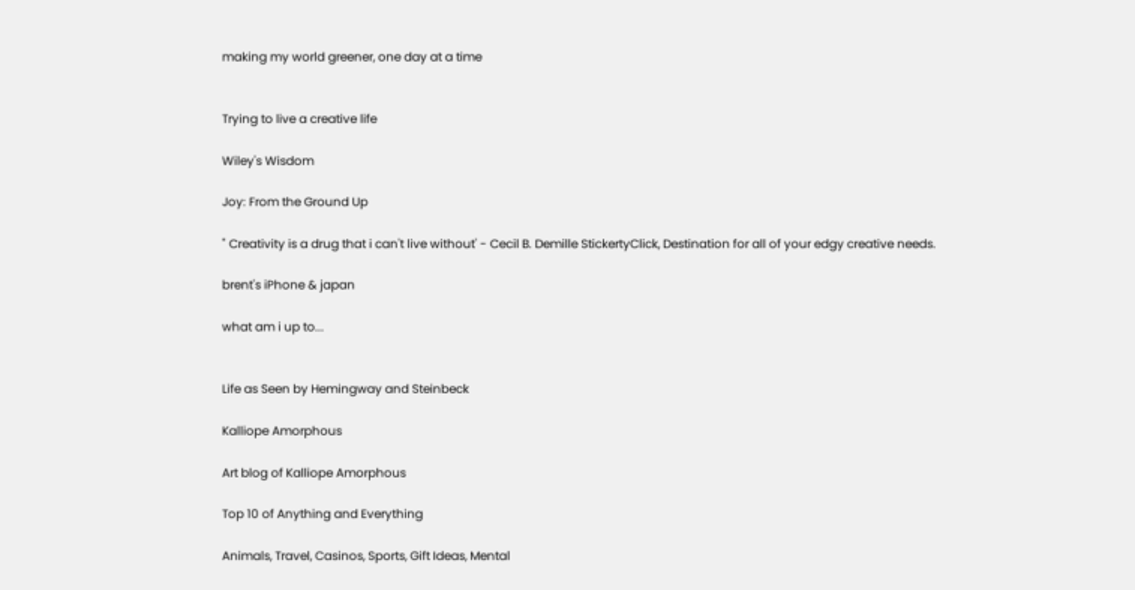making my world greener, one day at a time


Trying to live a creative life

Wiley's Wisdom

Joy: From the Ground Up

" Creativity is a drug that i can't live without' - Cecil B. Demille StickertyClick, Destination for all of your edgy creative needs.

brent's iPhone & japan

what am i up to...


Life as Seen by Hemingway and Steinbeck

Kalliope Amorphous

Art blog of Kalliope Amorphous

Top 10 of Anything and Everything

Animals, Travel, Casinos, Sports, Gift Ideas, Mental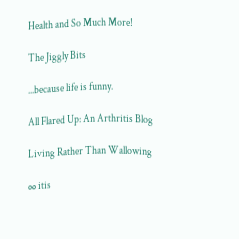Health and So Much More!

The Jiggly Bits

...because life is funny.

All Flared Up: An Arthritis Blog

Living Rather Than Wallowing

∞ itis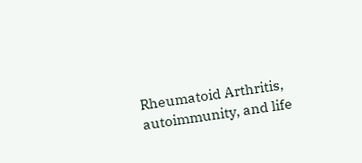Rheumatoid Arthritis, autoimmunity, and life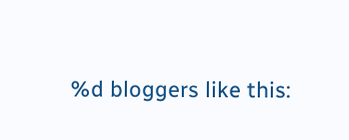%d bloggers like this: